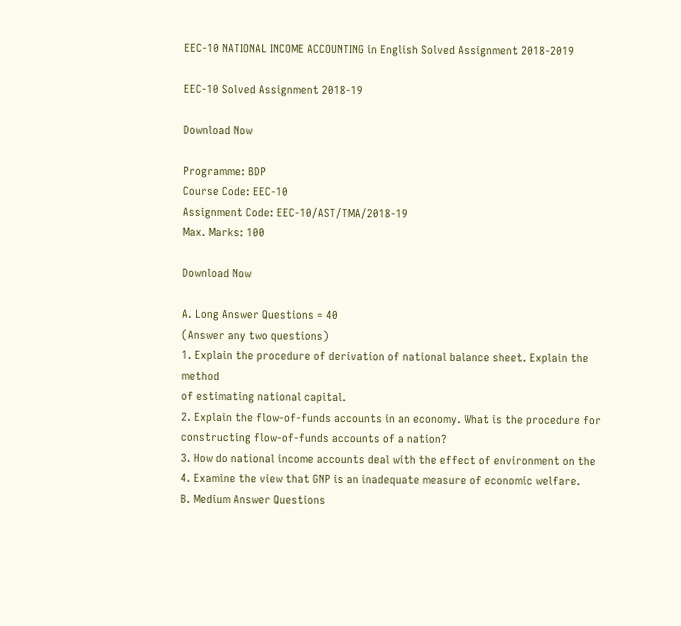EEC-10 NATIONAL INCOME ACCOUNTING in English Solved Assignment 2018-2019

EEC-10 Solved Assignment 2018-19

Download Now

Programme: BDP
Course Code: EEC-10
Assignment Code: EEC-10/AST/TMA/2018-19
Max. Marks: 100

Download Now

A. Long Answer Questions = 40
(Answer any two questions)
1. Explain the procedure of derivation of national balance sheet. Explain the method
of estimating national capital.
2. Explain the flow-of-funds accounts in an economy. What is the procedure for
constructing flow-of-funds accounts of a nation?
3. How do national income accounts deal with the effect of environment on the
4. Examine the view that GNP is an inadequate measure of economic welfare.
B. Medium Answer Questions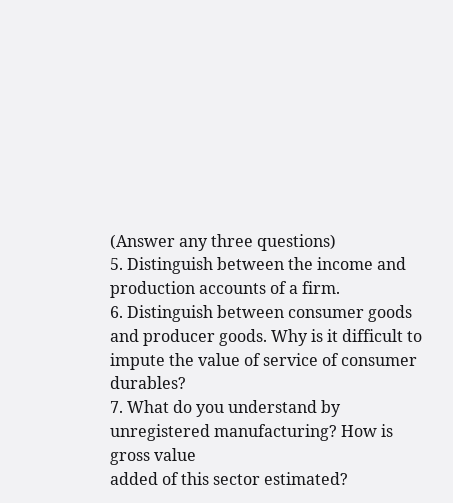(Answer any three questions)
5. Distinguish between the income and production accounts of a firm.
6. Distinguish between consumer goods and producer goods. Why is it difficult to
impute the value of service of consumer durables?
7. What do you understand by unregistered manufacturing? How is gross value
added of this sector estimated?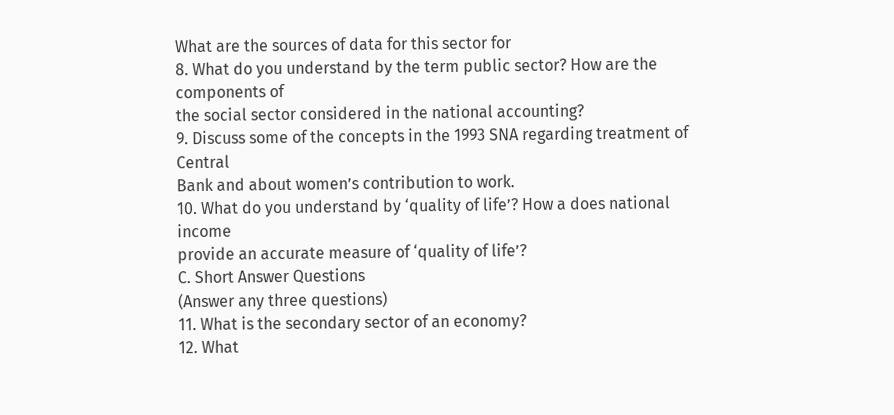What are the sources of data for this sector for
8. What do you understand by the term public sector? How are the components of
the social sector considered in the national accounting?
9. Discuss some of the concepts in the 1993 SNA regarding treatment of Central
Bank and about women’s contribution to work.
10. What do you understand by ‘quality of life’? How a does national income
provide an accurate measure of ‘quality of life’?
C. Short Answer Questions
(Answer any three questions)
11. What is the secondary sector of an economy?
12. What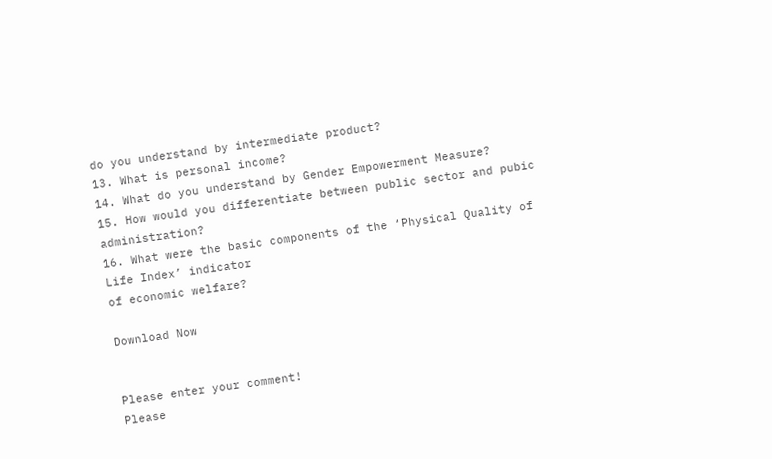do you understand by intermediate product?
13. What is personal income?
14. What do you understand by Gender Empowerment Measure?
15. How would you differentiate between public sector and pubic administration?
16. What were the basic components of the ‘Physical Quality of Life Index’ indicator
of economic welfare?

Download Now


Please enter your comment!
Please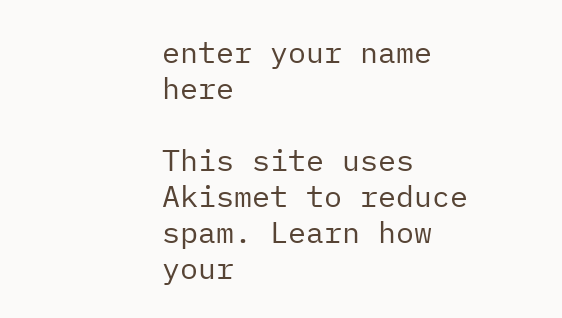enter your name here

This site uses Akismet to reduce spam. Learn how your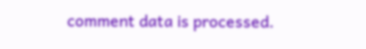comment data is processed.